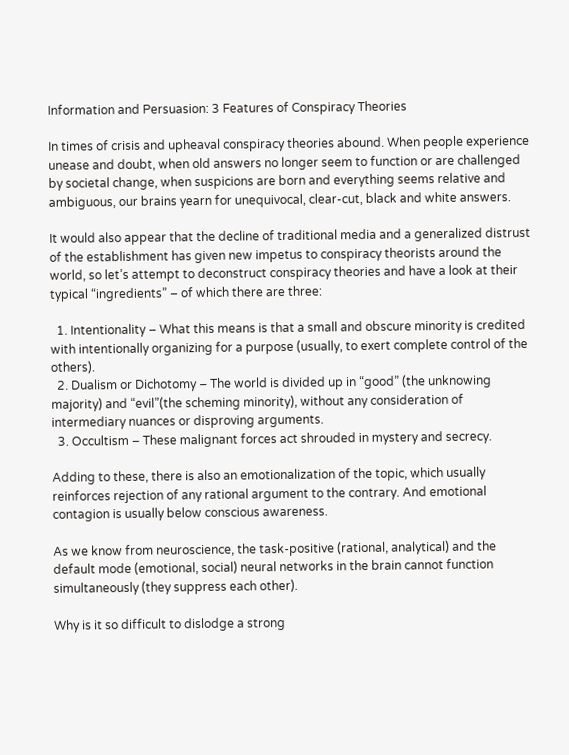Information and Persuasion: 3 Features of Conspiracy Theories

In times of crisis and upheaval conspiracy theories abound. When people experience unease and doubt, when old answers no longer seem to function or are challenged by societal change, when suspicions are born and everything seems relative and ambiguous, our brains yearn for unequivocal, clear-cut, black and white answers.

It would also appear that the decline of traditional media and a generalized distrust of the establishment has given new impetus to conspiracy theorists around the world, so let’s attempt to deconstruct conspiracy theories and have a look at their typical “ingredients” – of which there are three:

  1. Intentionality – What this means is that a small and obscure minority is credited with intentionally organizing for a purpose (usually, to exert complete control of the others).
  2. Dualism or Dichotomy – The world is divided up in “good” (the unknowing majority) and “evil”(the scheming minority), without any consideration of intermediary nuances or disproving arguments.
  3. Occultism – These malignant forces act shrouded in mystery and secrecy.

Adding to these, there is also an emotionalization of the topic, which usually reinforces rejection of any rational argument to the contrary. And emotional contagion is usually below conscious awareness.

As we know from neuroscience, the task-positive (rational, analytical) and the default mode (emotional, social) neural networks in the brain cannot function simultaneously (they suppress each other).

Why is it so difficult to dislodge a strong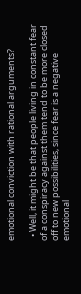emotional conviction with rational arguments?

  • Well, it might be that people living in constant fear of a conspiracy against them tend to be more closed off to new possibilities, since fear is a negative emotional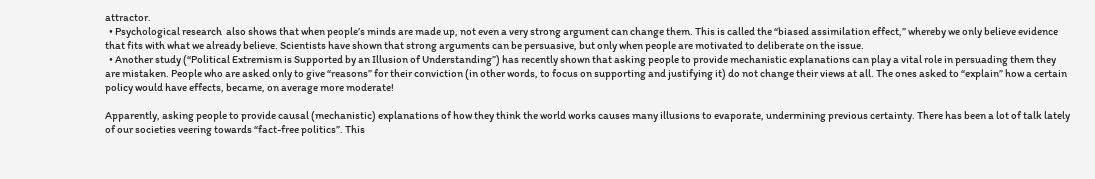attractor.
  • Psychological research  also shows that when people’s minds are made up, not even a very strong argument can change them. This is called the “biased assimilation effect,” whereby we only believe evidence that fits with what we already believe. Scientists have shown that strong arguments can be persuasive, but only when people are motivated to deliberate on the issue.
  • Another study (“Political Extremism is Supported by an Illusion of Understanding”) has recently shown that asking people to provide mechanistic explanations can play a vital role in persuading them they are mistaken. People who are asked only to give “reasons” for their conviction (in other words, to focus on supporting and justifying it) do not change their views at all. The ones asked to “explain” how a certain policy would have effects, became, on average more moderate!

Apparently, asking people to provide causal (mechanistic) explanations of how they think the world works causes many illusions to evaporate, undermining previous certainty. There has been a lot of talk lately of our societies veering towards “fact-free politics”. This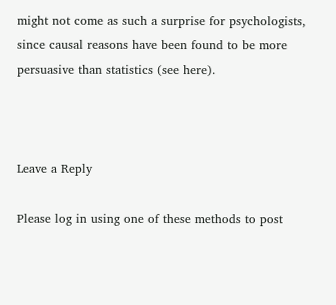might not come as such a surprise for psychologists, since causal reasons have been found to be more persuasive than statistics (see here).



Leave a Reply

Please log in using one of these methods to post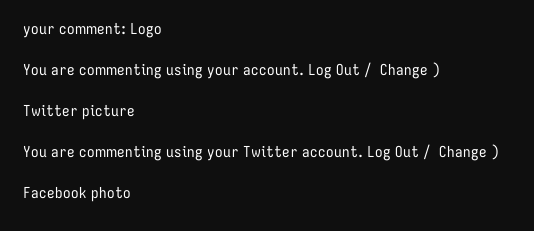your comment: Logo

You are commenting using your account. Log Out /  Change )

Twitter picture

You are commenting using your Twitter account. Log Out /  Change )

Facebook photo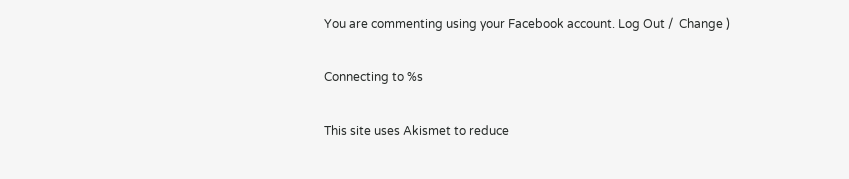You are commenting using your Facebook account. Log Out /  Change )

Connecting to %s

This site uses Akismet to reduce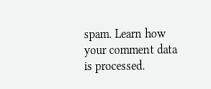spam. Learn how your comment data is processed.